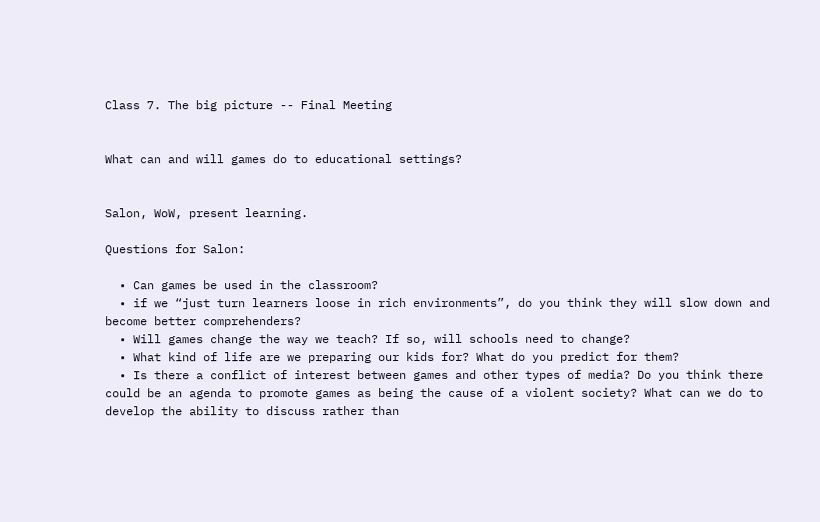Class 7. The big picture -- Final Meeting


What can and will games do to educational settings?


Salon, WoW, present learning.

Questions for Salon:

  • Can games be used in the classroom?
  • if we “just turn learners loose in rich environments”, do you think they will slow down and become better comprehenders?
  • Will games change the way we teach? If so, will schools need to change?
  • What kind of life are we preparing our kids for? What do you predict for them?
  • Is there a conflict of interest between games and other types of media? Do you think there could be an agenda to promote games as being the cause of a violent society? What can we do to develop the ability to discuss rather than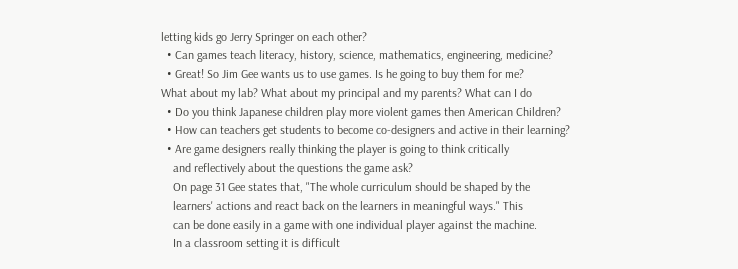letting kids go Jerry Springer on each other?
  • Can games teach literacy, history, science, mathematics, engineering, medicine?
  • Great! So Jim Gee wants us to use games. Is he going to buy them for me?
What about my lab? What about my principal and my parents? What can I do
  • Do you think Japanese children play more violent games then American Children?
  • How can teachers get students to become co-designers and active in their learning?
  • Are game designers really thinking the player is going to think critically
    and reflectively about the questions the game ask?
    On page 31 Gee states that, "The whole curriculum should be shaped by the
    learners' actions and react back on the learners in meaningful ways." This
    can be done easily in a game with one individual player against the machine.
    In a classroom setting it is difficult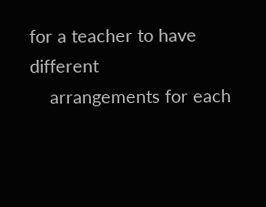for a teacher to have different
    arrangements for each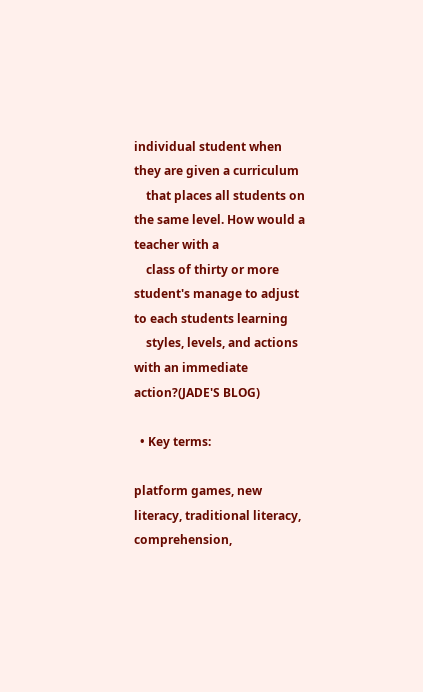individual student when they are given a curriculum
    that places all students on the same level. How would a teacher with a
    class of thirty or more student's manage to adjust to each students learning
    styles, levels, and actions with an immediate action?(JADE'S BLOG)

  • Key terms:

platform games, new literacy, traditional literacy, comprehension,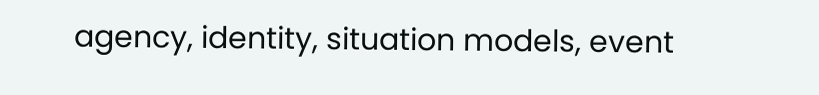agency, identity, situation models, event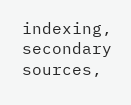indexing, secondary sources,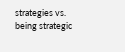strategies vs. being strategic